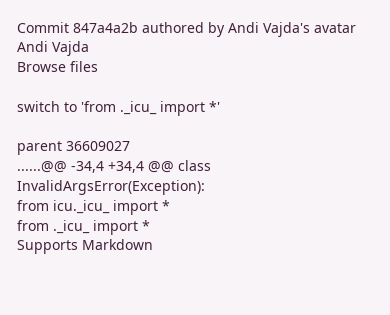Commit 847a4a2b authored by Andi Vajda's avatar Andi Vajda
Browse files

switch to 'from ._icu_ import *'

parent 36609027
......@@ -34,4 +34,4 @@ class InvalidArgsError(Exception):
from icu._icu_ import *
from ._icu_ import *
Supports Markdown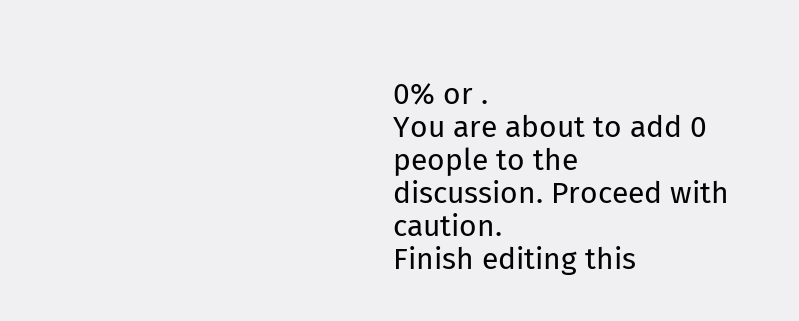0% or .
You are about to add 0 people to the discussion. Proceed with caution.
Finish editing this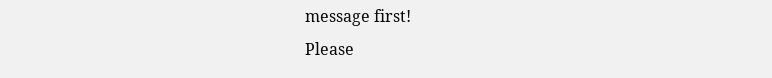message first!
Please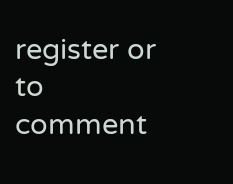register or to comment